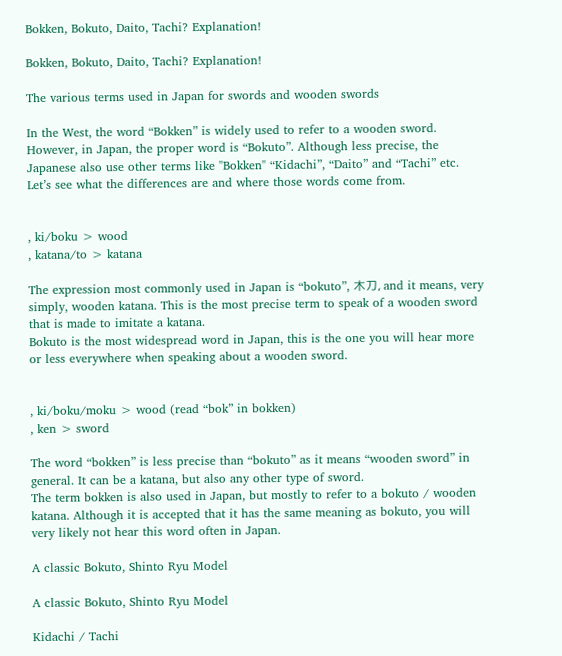Bokken, Bokuto, Daito, Tachi? Explanation!

Bokken, Bokuto, Daito, Tachi? Explanation!

The various terms used in Japan for swords and wooden swords

In the West, the word “Bokken” is widely used to refer to a wooden sword. However, in Japan, the proper word is “Bokuto”. Although less precise, the Japanese also use other terms like "Bokken" “Kidachi”, “Daito” and “Tachi” etc. Let’s see what the differences are and where those words come from.


, ki/boku > wood
, katana/to > katana

The expression most commonly used in Japan is “bokuto”, 木刀, and it means, very simply, wooden katana. This is the most precise term to speak of a wooden sword that is made to imitate a katana.
Bokuto is the most widespread word in Japan, this is the one you will hear more or less everywhere when speaking about a wooden sword.


, ki/boku/moku > wood (read “bok” in bokken)
, ken > sword

The word “bokken” is less precise than “bokuto” as it means “wooden sword” in general. It can be a katana, but also any other type of sword.
The term bokken is also used in Japan, but mostly to refer to a bokuto / wooden katana. Although it is accepted that it has the same meaning as bokuto, you will very likely not hear this word often in Japan.

A classic Bokuto, Shinto Ryu Model

A classic Bokuto, Shinto Ryu Model

Kidachi / Tachi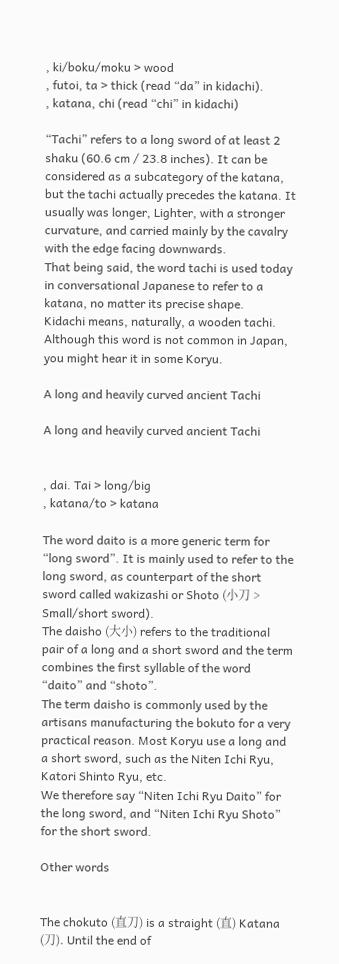, ki/boku/moku > wood
, futoi, ta > thick (read “da” in kidachi).
, katana, chi (read “chi” in kidachi)

“Tachi” refers to a long sword of at least 2 shaku (60.6 cm / 23.8 inches). It can be considered as a subcategory of the katana, but the tachi actually precedes the katana. It usually was longer, Lighter, with a stronger curvature, and carried mainly by the cavalry with the edge facing downwards.
That being said, the word tachi is used today in conversational Japanese to refer to a katana, no matter its precise shape.
Kidachi means, naturally, a wooden tachi. Although this word is not common in Japan, you might hear it in some Koryu.

A long and heavily curved ancient Tachi

A long and heavily curved ancient Tachi


, dai. Tai > long/big
, katana/to > katana

The word daito is a more generic term for “long sword”. It is mainly used to refer to the long sword, as counterpart of the short sword called wakizashi or Shoto (小刀 > Small/short sword).
The daisho (大小) refers to the traditional pair of a long and a short sword and the term combines the first syllable of the word “daito” and “shoto”.
The term daisho is commonly used by the artisans manufacturing the bokuto for a very practical reason. Most Koryu use a long and a short sword, such as the Niten Ichi Ryu, Katori Shinto Ryu, etc.
We therefore say “Niten Ichi Ryu Daito” for the long sword, and “Niten Ichi Ryu Shoto” for the short sword.

Other words


The chokuto (直刀) is a straight (直) Katana (刀). Until the end of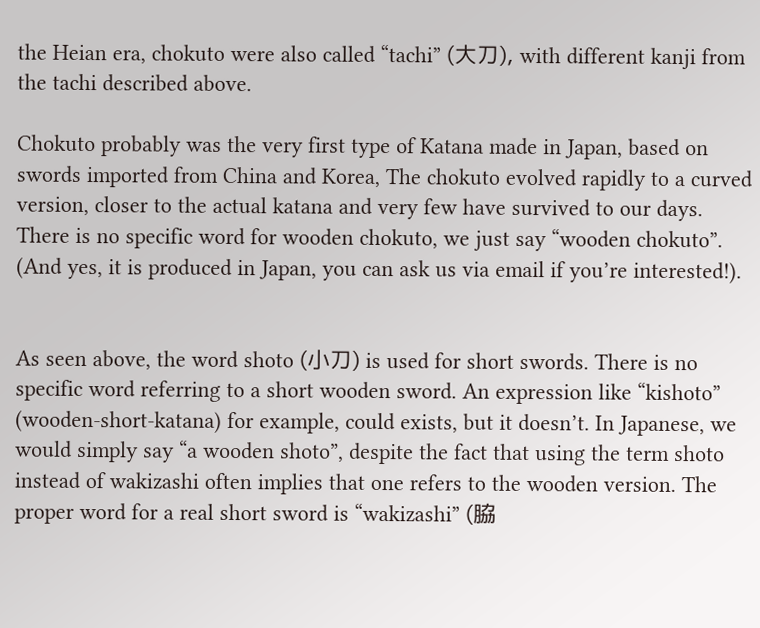the Heian era, chokuto were also called “tachi” (大刀), with different kanji from the tachi described above.

Chokuto probably was the very first type of Katana made in Japan, based on swords imported from China and Korea, The chokuto evolved rapidly to a curved version, closer to the actual katana and very few have survived to our days.
There is no specific word for wooden chokuto, we just say “wooden chokuto”. (And yes, it is produced in Japan, you can ask us via email if you’re interested!).


As seen above, the word shoto (小刀) is used for short swords. There is no specific word referring to a short wooden sword. An expression like “kishoto” (wooden-short-katana) for example, could exists, but it doesn’t. In Japanese, we would simply say “a wooden shoto”, despite the fact that using the term shoto instead of wakizashi often implies that one refers to the wooden version. The proper word for a real short sword is “wakizashi” (脇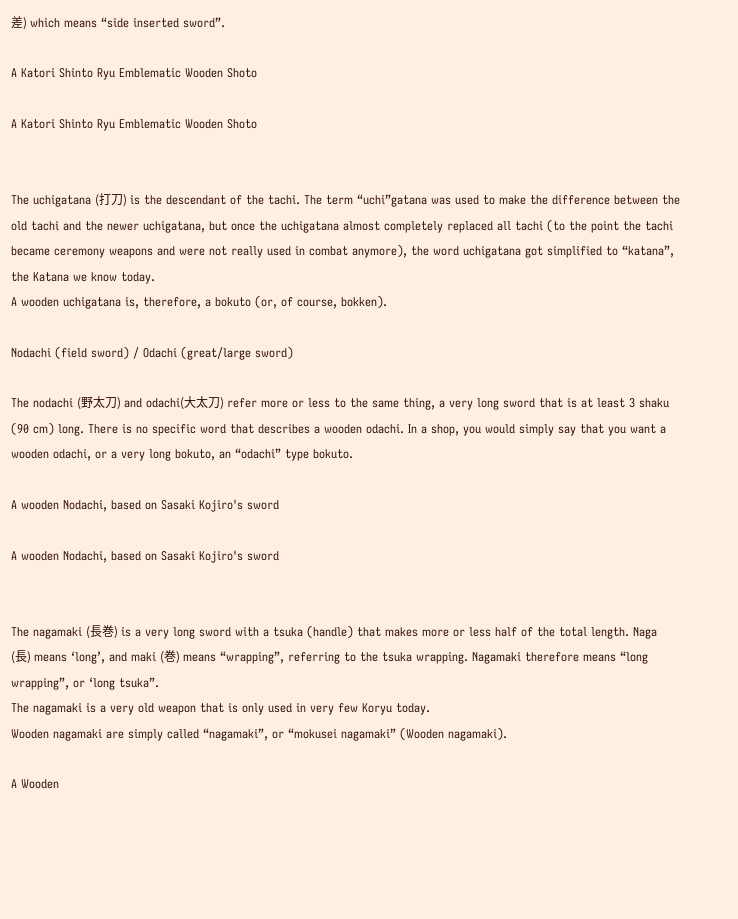差) which means “side inserted sword”.

A Katori Shinto Ryu Emblematic Wooden Shoto

A Katori Shinto Ryu Emblematic Wooden Shoto


The uchigatana (打刀) is the descendant of the tachi. The term “uchi”gatana was used to make the difference between the old tachi and the newer uchigatana, but once the uchigatana almost completely replaced all tachi (to the point the tachi became ceremony weapons and were not really used in combat anymore), the word uchigatana got simplified to “katana”, the Katana we know today.
A wooden uchigatana is, therefore, a bokuto (or, of course, bokken).

Nodachi (field sword) / Odachi (great/large sword)

The nodachi (野太刀) and odachi(大太刀) refer more or less to the same thing, a very long sword that is at least 3 shaku (90 cm) long. There is no specific word that describes a wooden odachi. In a shop, you would simply say that you want a wooden odachi, or a very long bokuto, an “odachi” type bokuto.

A wooden Nodachi, based on Sasaki Kojiro's sword

A wooden Nodachi, based on Sasaki Kojiro's sword


The nagamaki (長巻) is a very long sword with a tsuka (handle) that makes more or less half of the total length. Naga (長) means ‘long’, and maki (巻) means “wrapping”, referring to the tsuka wrapping. Nagamaki therefore means “long wrapping”, or ‘long tsuka”.
The nagamaki is a very old weapon that is only used in very few Koryu today.
Wooden nagamaki are simply called “nagamaki”, or “mokusei nagamaki” (Wooden nagamaki).

A Wooden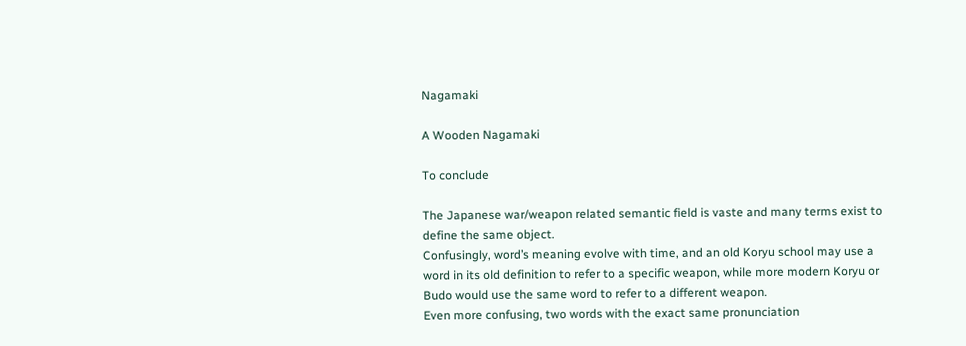Nagamaki

A Wooden Nagamaki

To conclude

The Japanese war/weapon related semantic field is vaste and many terms exist to define the same object.
Confusingly, word’s meaning evolve with time, and an old Koryu school may use a word in its old definition to refer to a specific weapon, while more modern Koryu or Budo would use the same word to refer to a different weapon.
Even more confusing, two words with the exact same pronunciation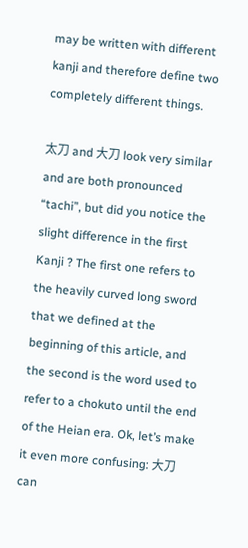may be written with different kanji and therefore define two completely different things.

太刀 and 大刀 look very similar and are both pronounced “tachi”, but did you notice the slight difference in the first Kanji ? The first one refers to the heavily curved long sword that we defined at the beginning of this article, and the second is the word used to refer to a chokuto until the end of the Heian era. Ok, let’s make it even more confusing: 大刀 can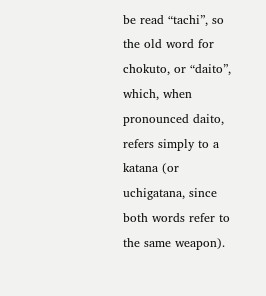be read “tachi”, so the old word for chokuto, or “daito”, which, when pronounced daito, refers simply to a katana (or uchigatana, since both words refer to the same weapon).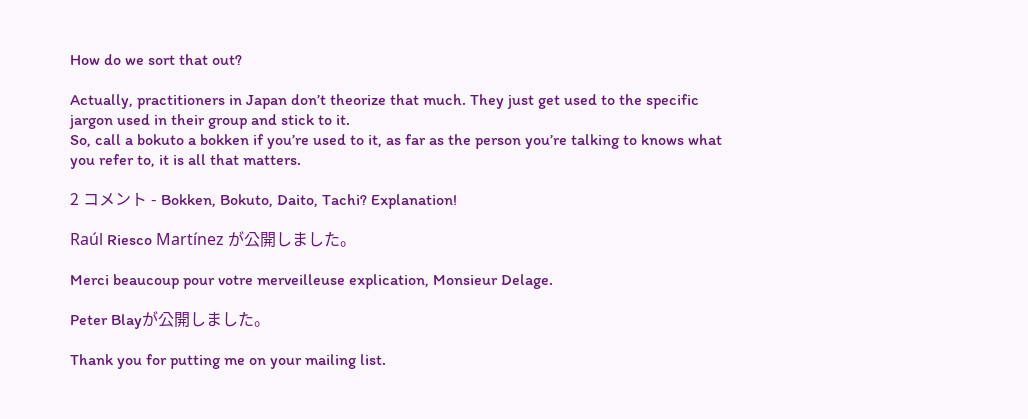How do we sort that out?

Actually, practitioners in Japan don’t theorize that much. They just get used to the specific jargon used in their group and stick to it.
So, call a bokuto a bokken if you’re used to it, as far as the person you’re talking to knows what you refer to, it is all that matters.

2 コメント - Bokken, Bokuto, Daito, Tachi? Explanation!

Raúl Riesco Martínez が公開しました。

Merci beaucoup pour votre merveilleuse explication, Monsieur Delage.

Peter Blayが公開しました。

Thank you for putting me on your mailing list.